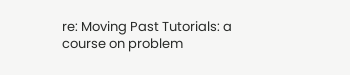re: Moving Past Tutorials: a course on problem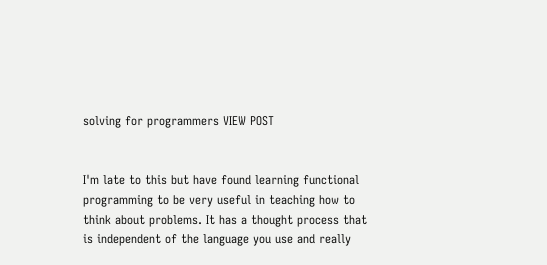solving for programmers VIEW POST


I'm late to this but have found learning functional programming to be very useful in teaching how to think about problems. It has a thought process that is independent of the language you use and really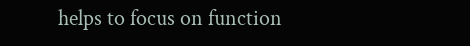helps to focus on function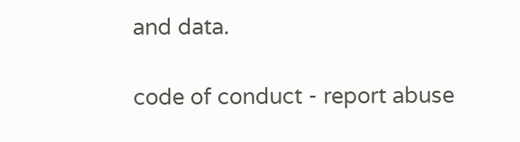and data.

code of conduct - report abuse